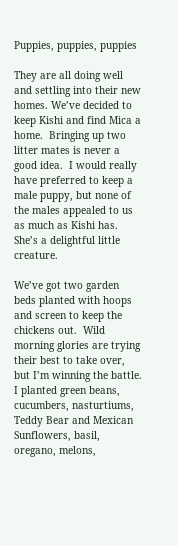Puppies, puppies, puppies

They are all doing well and settling into their new homes. We’ve decided to keep Kishi and find Mica a home.  Bringing up two litter mates is never a good idea.  I would really have preferred to keep a male puppy, but none of the males appealed to us as much as Kishi has.  She’s a delightful little creature.

We’ve got two garden beds planted with hoops and screen to keep the chickens out.  Wild morning glories are trying their best to take over, but I’m winning the battle. I planted green beans, cucumbers, nasturtiums, Teddy Bear and Mexican Sunflowers, basil, oregano, melons,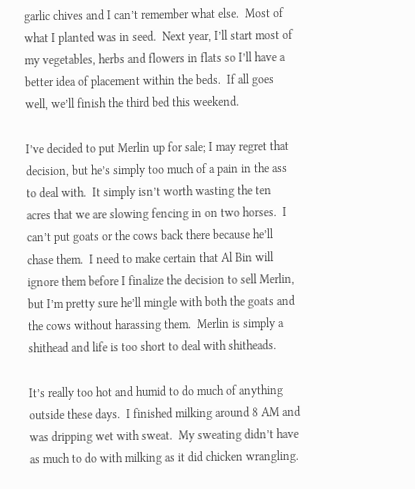garlic chives and I can’t remember what else.  Most of what I planted was in seed.  Next year, I’ll start most of my vegetables, herbs and flowers in flats so I’ll have a better idea of placement within the beds.  If all goes well, we’ll finish the third bed this weekend.

I’ve decided to put Merlin up for sale; I may regret that decision, but he’s simply too much of a pain in the ass to deal with.  It simply isn’t worth wasting the ten acres that we are slowing fencing in on two horses.  I can’t put goats or the cows back there because he’ll chase them.  I need to make certain that Al Bin will ignore them before I finalize the decision to sell Merlin, but I’m pretty sure he’ll mingle with both the goats and the cows without harassing them.  Merlin is simply a shithead and life is too short to deal with shitheads.

It’s really too hot and humid to do much of anything outside these days.  I finished milking around 8 AM and was dripping wet with sweat.  My sweating didn’t have as much to do with milking as it did chicken wrangling.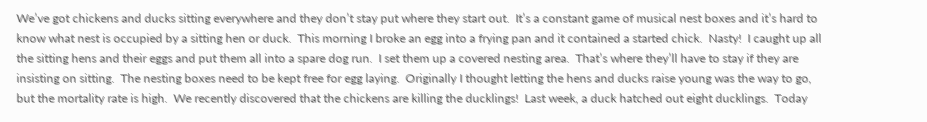We’ve got chickens and ducks sitting everywhere and they don’t stay put where they start out.  It’s a constant game of musical nest boxes and it’s hard to know what nest is occupied by a sitting hen or duck.  This morning I broke an egg into a frying pan and it contained a started chick.  Nasty!  I caught up all the sitting hens and their eggs and put them all into a spare dog run.  I set them up a covered nesting area.  That’s where they’ll have to stay if they are insisting on sitting.  The nesting boxes need to be kept free for egg laying.  Originally I thought letting the hens and ducks raise young was the way to go, but the mortality rate is high.  We recently discovered that the chickens are killing the ducklings!  Last week, a duck hatched out eight ducklings.  Today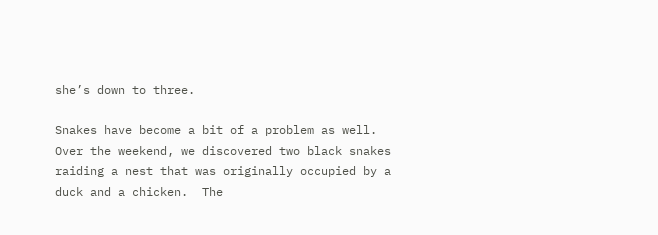she’s down to three.

Snakes have become a bit of a problem as well.  Over the weekend, we discovered two black snakes raiding a nest that was originally occupied by a duck and a chicken.  The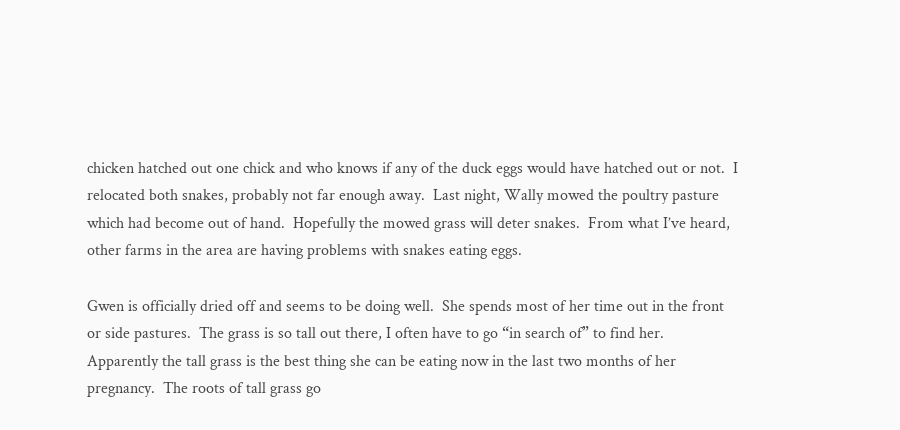chicken hatched out one chick and who knows if any of the duck eggs would have hatched out or not.  I relocated both snakes, probably not far enough away.  Last night, Wally mowed the poultry pasture which had become out of hand.  Hopefully the mowed grass will deter snakes.  From what I’ve heard, other farms in the area are having problems with snakes eating eggs.

Gwen is officially dried off and seems to be doing well.  She spends most of her time out in the front or side pastures.  The grass is so tall out there, I often have to go “in search of” to find her.  Apparently the tall grass is the best thing she can be eating now in the last two months of her pregnancy.  The roots of tall grass go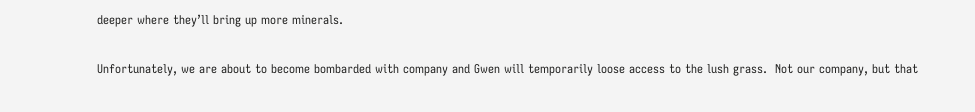deeper where they’ll bring up more minerals.

Unfortunately, we are about to become bombarded with company and Gwen will temporarily loose access to the lush grass.  Not our company, but that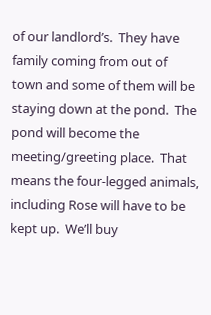of our landlord’s.  They have family coming from out of town and some of them will be staying down at the pond.  The pond will become the meeting/greeting place.  That means the four-legged animals, including Rose will have to be kept up.  We’ll buy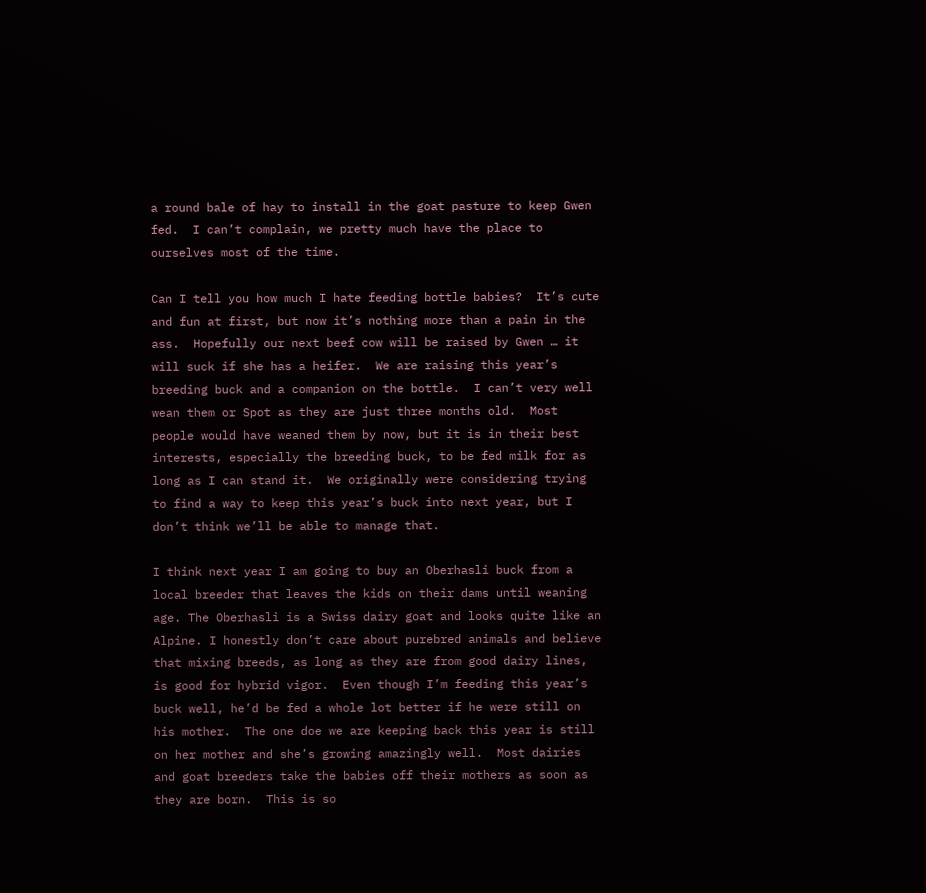a round bale of hay to install in the goat pasture to keep Gwen fed.  I can’t complain, we pretty much have the place to ourselves most of the time.

Can I tell you how much I hate feeding bottle babies?  It’s cute and fun at first, but now it’s nothing more than a pain in the ass.  Hopefully our next beef cow will be raised by Gwen … it will suck if she has a heifer.  We are raising this year’s breeding buck and a companion on the bottle.  I can’t very well wean them or Spot as they are just three months old.  Most people would have weaned them by now, but it is in their best interests, especially the breeding buck, to be fed milk for as long as I can stand it.  We originally were considering trying to find a way to keep this year’s buck into next year, but I don’t think we’ll be able to manage that.

I think next year I am going to buy an Oberhasli buck from a local breeder that leaves the kids on their dams until weaning age. The Oberhasli is a Swiss dairy goat and looks quite like an Alpine. I honestly don’t care about purebred animals and believe that mixing breeds, as long as they are from good dairy lines, is good for hybrid vigor.  Even though I’m feeding this year’s buck well, he’d be fed a whole lot better if he were still on his mother.  The one doe we are keeping back this year is still on her mother and she’s growing amazingly well.  Most dairies and goat breeders take the babies off their mothers as soon as they are born.  This is so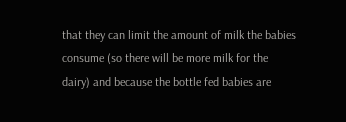that they can limit the amount of milk the babies consume (so there will be more milk for the dairy) and because the bottle fed babies are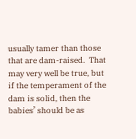usually tamer than those that are dam-raised.  That may very well be true, but if the temperament of the dam is solid, then the babies’ should be as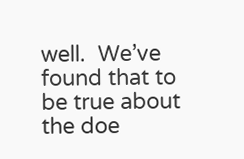well.  We’ve found that to be true about the doe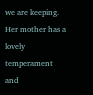we are keeping.  Her mother has a lovely temperament and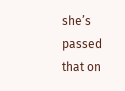she’s passed that on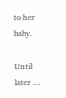to her baby.

Until later …